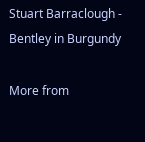Stuart Barraclough - Bentley in Burgundy

More from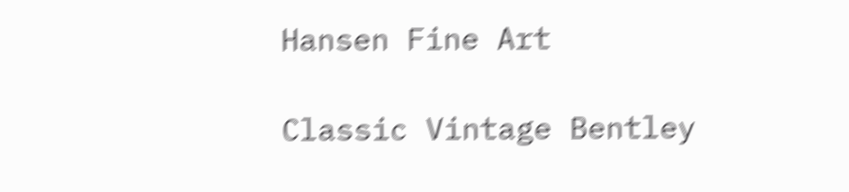Hansen Fine Art

Classic Vintage Bentley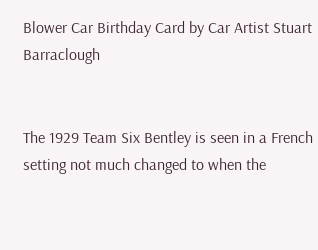Blower Car Birthday Card by Car Artist Stuart Barraclough


The 1929 Team Six Bentley is seen in a French setting not much changed to when the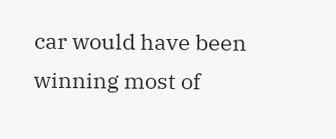car would have been winning most of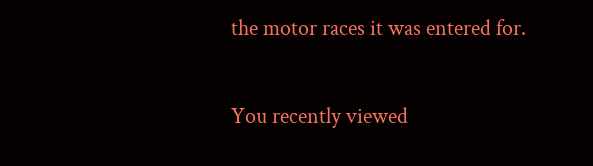the motor races it was entered for.

You recently viewed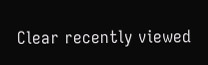Clear recently viewed